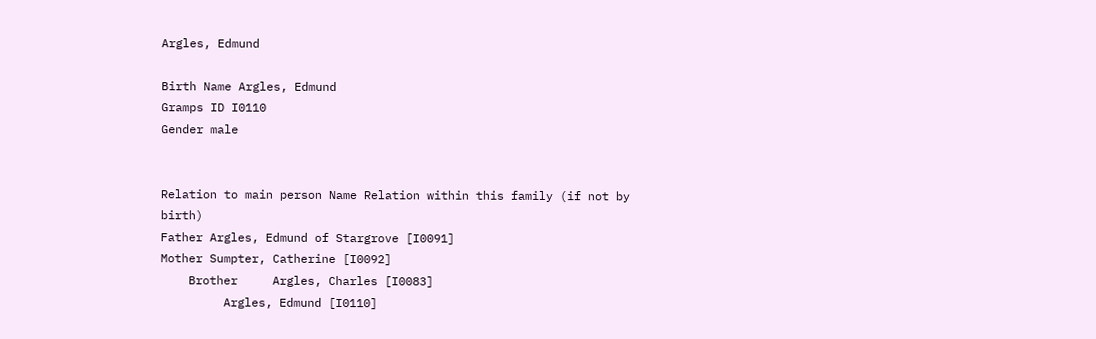Argles, Edmund

Birth Name Argles, Edmund
Gramps ID I0110
Gender male


Relation to main person Name Relation within this family (if not by birth)
Father Argles, Edmund of Stargrove [I0091]
Mother Sumpter, Catherine [I0092]
    Brother     Argles, Charles [I0083]
         Argles, Edmund [I0110]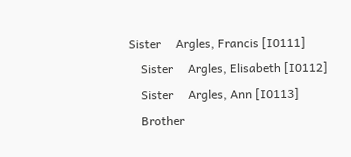Sister     Argles, Francis [I0111]
    Sister     Argles, Elisabeth [I0112]
    Sister     Argles, Ann [I0113]
    Brother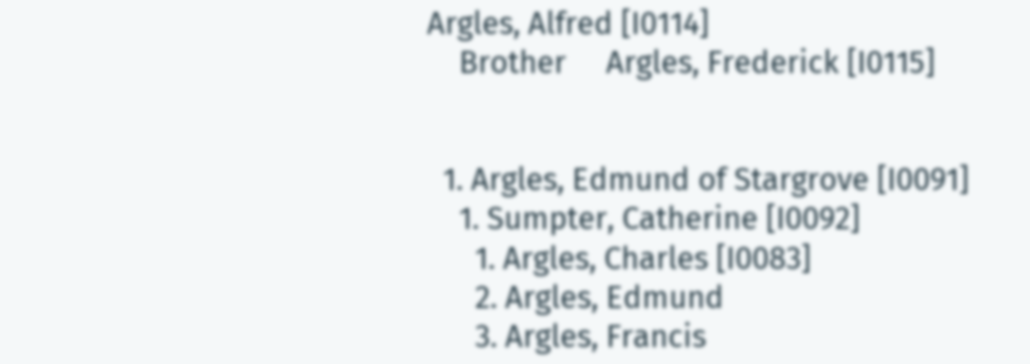Argles, Alfred [I0114]
    Brother     Argles, Frederick [I0115]


  1. Argles, Edmund of Stargrove [I0091]
    1. Sumpter, Catherine [I0092]
      1. Argles, Charles [I0083]
      2. Argles, Edmund
      3. Argles, Francis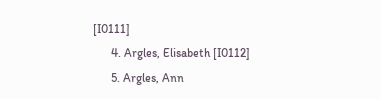[I0111]
      4. Argles, Elisabeth [I0112]
      5. Argles, Ann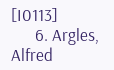[I0113]
      6. Argles, Alfred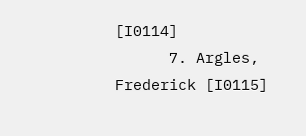[I0114]
      7. Argles, Frederick [I0115]